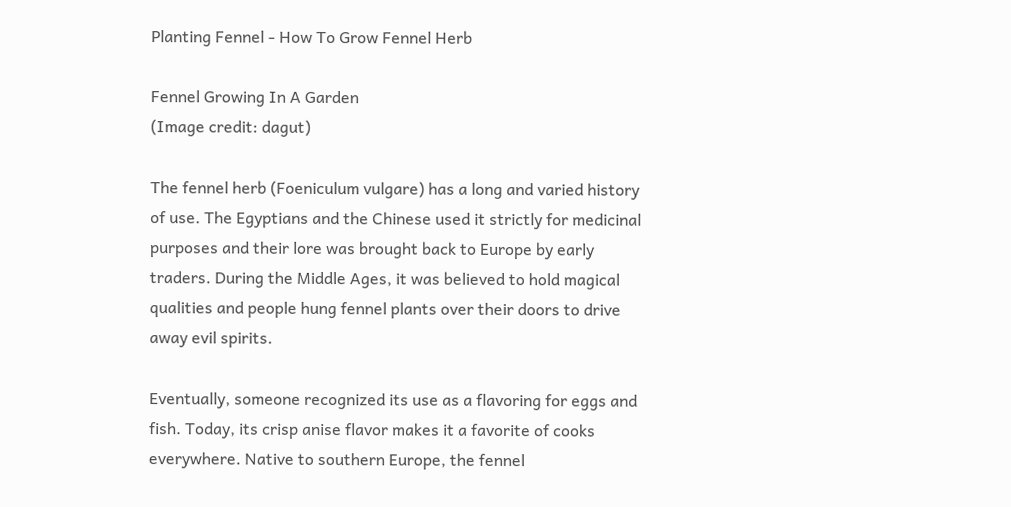Planting Fennel - How To Grow Fennel Herb

Fennel Growing In A Garden
(Image credit: dagut)

The fennel herb (Foeniculum vulgare) has a long and varied history of use. The Egyptians and the Chinese used it strictly for medicinal purposes and their lore was brought back to Europe by early traders. During the Middle Ages, it was believed to hold magical qualities and people hung fennel plants over their doors to drive away evil spirits.

Eventually, someone recognized its use as a flavoring for eggs and fish. Today, its crisp anise flavor makes it a favorite of cooks everywhere. Native to southern Europe, the fennel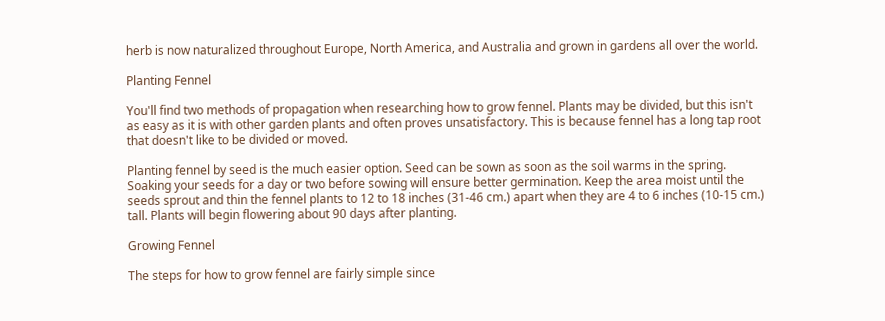herb is now naturalized throughout Europe, North America, and Australia and grown in gardens all over the world.

Planting Fennel

You'll find two methods of propagation when researching how to grow fennel. Plants may be divided, but this isn't as easy as it is with other garden plants and often proves unsatisfactory. This is because fennel has a long tap root that doesn't like to be divided or moved.

Planting fennel by seed is the much easier option. Seed can be sown as soon as the soil warms in the spring. Soaking your seeds for a day or two before sowing will ensure better germination. Keep the area moist until the seeds sprout and thin the fennel plants to 12 to 18 inches (31-46 cm.) apart when they are 4 to 6 inches (10-15 cm.) tall. Plants will begin flowering about 90 days after planting.

Growing Fennel

The steps for how to grow fennel are fairly simple since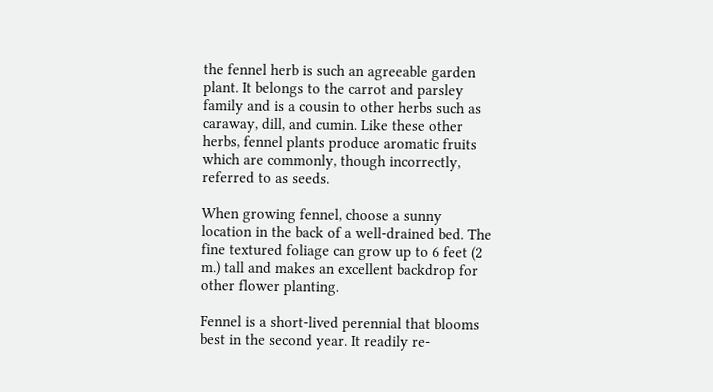the fennel herb is such an agreeable garden plant. It belongs to the carrot and parsley family and is a cousin to other herbs such as caraway, dill, and cumin. Like these other herbs, fennel plants produce aromatic fruits which are commonly, though incorrectly, referred to as seeds.

When growing fennel, choose a sunny location in the back of a well-drained bed. The fine textured foliage can grow up to 6 feet (2 m.) tall and makes an excellent backdrop for other flower planting.

Fennel is a short-lived perennial that blooms best in the second year. It readily re-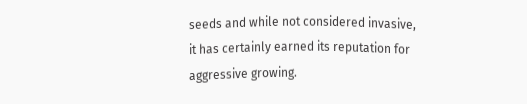seeds and while not considered invasive, it has certainly earned its reputation for aggressive growing.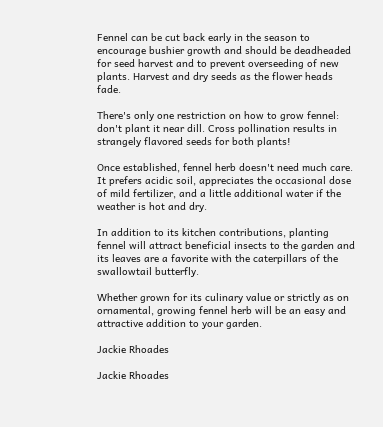Fennel can be cut back early in the season to encourage bushier growth and should be deadheaded for seed harvest and to prevent overseeding of new plants. Harvest and dry seeds as the flower heads fade.

There's only one restriction on how to grow fennel: don't plant it near dill. Cross pollination results in strangely flavored seeds for both plants!

Once established, fennel herb doesn't need much care. It prefers acidic soil, appreciates the occasional dose of mild fertilizer, and a little additional water if the weather is hot and dry.

In addition to its kitchen contributions, planting fennel will attract beneficial insects to the garden and its leaves are a favorite with the caterpillars of the swallowtail butterfly.

Whether grown for its culinary value or strictly as on ornamental, growing fennel herb will be an easy and attractive addition to your garden.

Jackie Rhoades

Jackie Rhoades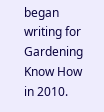began writing for Gardening Know How in 2010.